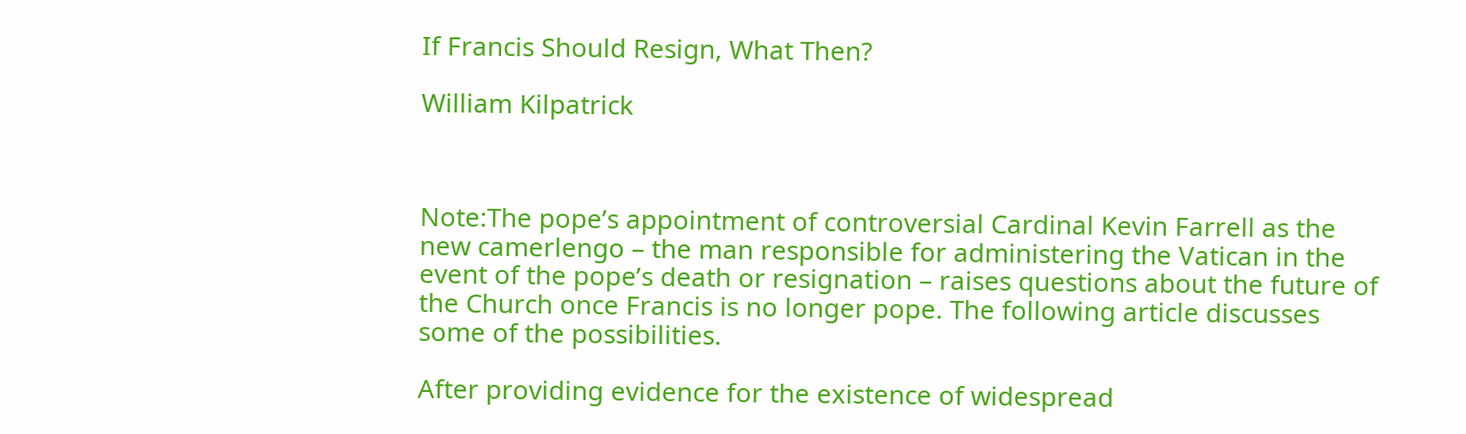If Francis Should Resign, What Then?

William Kilpatrick



Note:The pope’s appointment of controversial Cardinal Kevin Farrell as the new camerlengo – the man responsible for administering the Vatican in the event of the pope’s death or resignation – raises questions about the future of the Church once Francis is no longer pope. The following article discusses some of the possibilities.

After providing evidence for the existence of widespread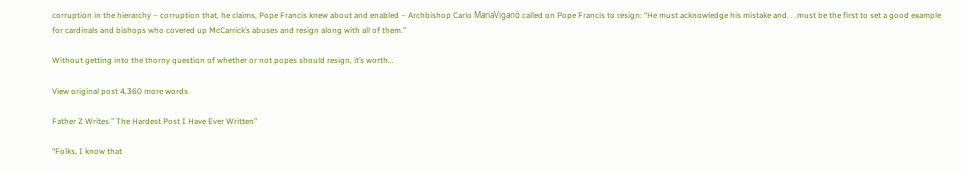corruption in the hierarchy – corruption that, he claims, Pope Francis knew about and enabled – Archbishop Carlo MariaViganò called on Pope Francis to resign: “He must acknowledge his mistake and. . .must be the first to set a good example for cardinals and bishops who covered up McCarrick’s abuses and resign along with all of them.”

Without getting into the thorny question of whether or not popes should resign, it’s worth…

View original post 4,360 more words

Father Z Writes ” The Hardest Post I Have Ever Written”

“Folks, I know that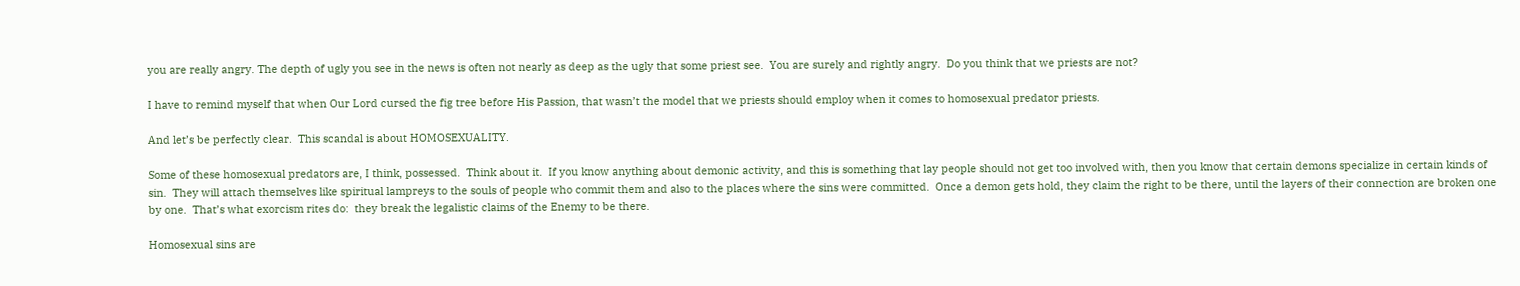you are really angry. The depth of ugly you see in the news is often not nearly as deep as the ugly that some priest see.  You are surely and rightly angry.  Do you think that we priests are not?

I have to remind myself that when Our Lord cursed the fig tree before His Passion, that wasn’t the model that we priests should employ when it comes to homosexual predator priests.

And let’s be perfectly clear.  This scandal is about HOMOSEXUALITY.

Some of these homosexual predators are, I think, possessed.  Think about it.  If you know anything about demonic activity, and this is something that lay people should not get too involved with, then you know that certain demons specialize in certain kinds of sin.  They will attach themselves like spiritual lampreys to the souls of people who commit them and also to the places where the sins were committed.  Once a demon gets hold, they claim the right to be there, until the layers of their connection are broken one by one.  That’s what exorcism rites do:  they break the legalistic claims of the Enemy to be there.

Homosexual sins are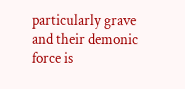particularly grave and their demonic force is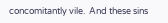concomitantly vile.  And these sins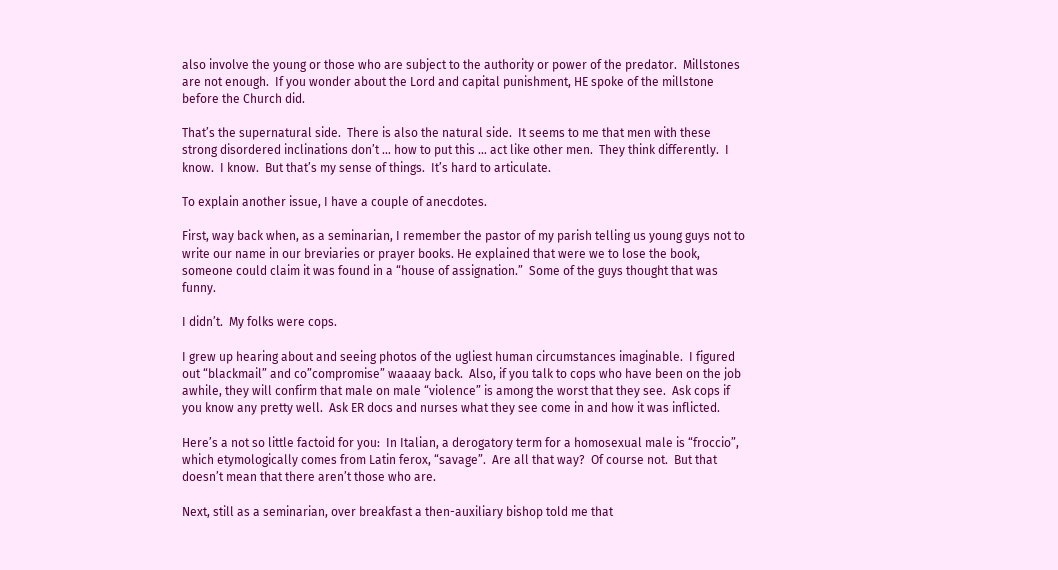also involve the young or those who are subject to the authority or power of the predator.  Millstones are not enough.  If you wonder about the Lord and capital punishment, HE spoke of the millstone before the Church did.

That’s the supernatural side.  There is also the natural side.  It seems to me that men with these strong disordered inclinations don’t … how to put this … act like other men.  They think differently.  I know.  I know.  But that’s my sense of things.  It’s hard to articulate.

To explain another issue, I have a couple of anecdotes.

First, way back when, as a seminarian, I remember the pastor of my parish telling us young guys not to write our name in our breviaries or prayer books. He explained that were we to lose the book, someone could claim it was found in a “house of assignation.”  Some of the guys thought that was funny.

I didn’t.  My folks were cops.

I grew up hearing about and seeing photos of the ugliest human circumstances imaginable.  I figured out “blackmail” and co”compromise” waaaay back.  Also, if you talk to cops who have been on the job awhile, they will confirm that male on male “violence” is among the worst that they see.  Ask cops if you know any pretty well.  Ask ER docs and nurses what they see come in and how it was inflicted.

Here’s a not so little factoid for you:  In Italian, a derogatory term for a homosexual male is “froccio”, which etymologically comes from Latin ferox, “savage”.  Are all that way?  Of course not.  But that doesn’t mean that there aren’t those who are.

Next, still as a seminarian, over breakfast a then-auxiliary bishop told me that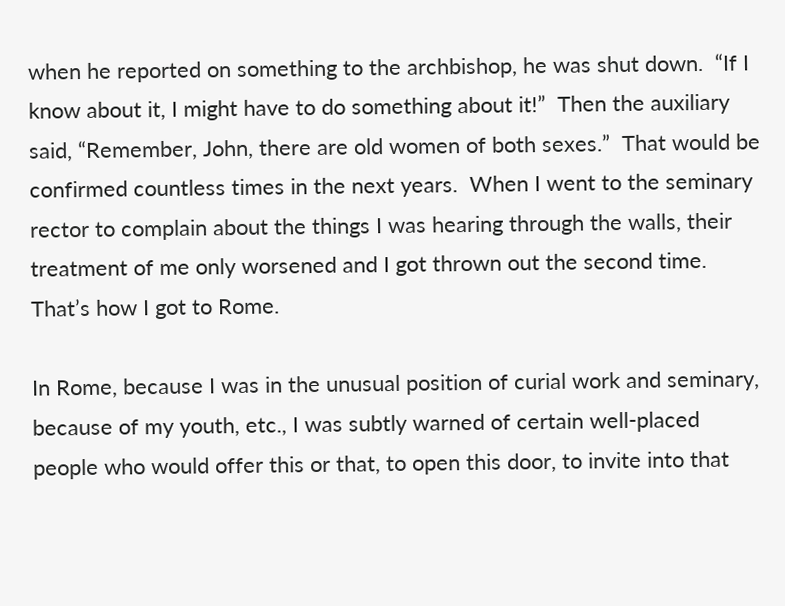when he reported on something to the archbishop, he was shut down.  “If I know about it, I might have to do something about it!”  Then the auxiliary said, “Remember, John, there are old women of both sexes.”  That would be confirmed countless times in the next years.  When I went to the seminary rector to complain about the things I was hearing through the walls, their treatment of me only worsened and I got thrown out the second time.  That’s how I got to Rome.

In Rome, because I was in the unusual position of curial work and seminary, because of my youth, etc., I was subtly warned of certain well-placed people who would offer this or that, to open this door, to invite into that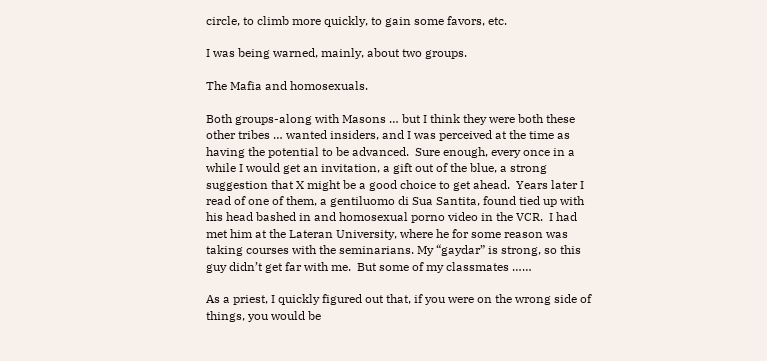circle, to climb more quickly, to gain some favors, etc.

I was being warned, mainly, about two groups.

The Mafia and homosexuals.

Both groups-along with Masons … but I think they were both these other tribes … wanted insiders, and I was perceived at the time as having the potential to be advanced.  Sure enough, every once in a while I would get an invitation, a gift out of the blue, a strong suggestion that X might be a good choice to get ahead.  Years later I read of one of them, a gentiluomo di Sua Santita, found tied up with his head bashed in and homosexual porno video in the VCR.  I had met him at the Lateran University, where he for some reason was taking courses with the seminarians. My “gaydar” is strong, so this guy didn’t get far with me.  But some of my classmates ……

As a priest, I quickly figured out that, if you were on the wrong side of things, you would be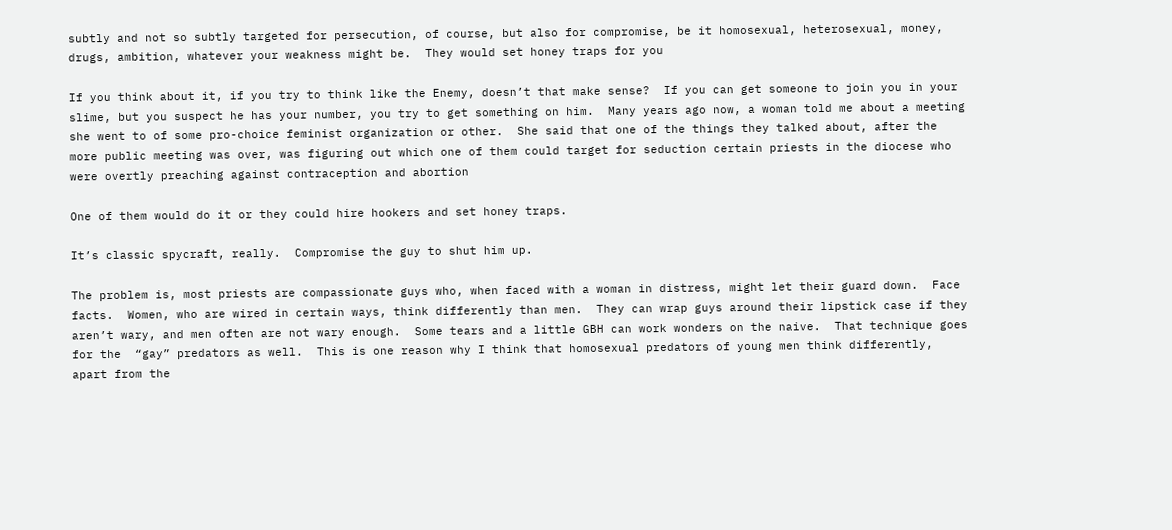subtly and not so subtly targeted for persecution, of course, but also for compromise, be it homosexual, heterosexual, money, drugs, ambition, whatever your weakness might be.  They would set honey traps for you

If you think about it, if you try to think like the Enemy, doesn’t that make sense?  If you can get someone to join you in your slime, but you suspect he has your number, you try to get something on him.  Many years ago now, a woman told me about a meeting she went to of some pro-choice feminist organization or other.  She said that one of the things they talked about, after the more public meeting was over, was figuring out which one of them could target for seduction certain priests in the diocese who were overtly preaching against contraception and abortion

One of them would do it or they could hire hookers and set honey traps.

It’s classic spycraft, really.  Compromise the guy to shut him up.

The problem is, most priests are compassionate guys who, when faced with a woman in distress, might let their guard down.  Face facts.  Women, who are wired in certain ways, think differently than men.  They can wrap guys around their lipstick case if they aren’t wary, and men often are not wary enough.  Some tears and a little GBH can work wonders on the naive.  That technique goes for the  “gay” predators as well.  This is one reason why I think that homosexual predators of young men think differently, apart from the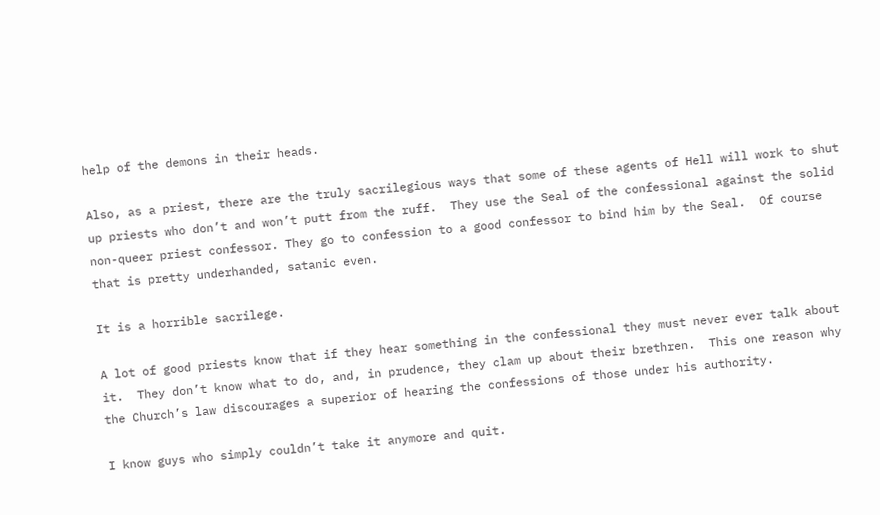help of the demons in their heads.

Also, as a priest, there are the truly sacrilegious ways that some of these agents of Hell will work to shut up priests who don’t and won’t putt from the ruff.  They use the Seal of the confessional against the solid non-queer priest confessor. They go to confession to a good confessor to bind him by the Seal.  Of course that is pretty underhanded, satanic even.

It is a horrible sacrilege.

A lot of good priests know that if they hear something in the confessional they must never ever talk about it.  They don’t know what to do, and, in prudence, they clam up about their brethren.  This one reason why the Church’s law discourages a superior of hearing the confessions of those under his authority.

I know guys who simply couldn’t take it anymore and quit.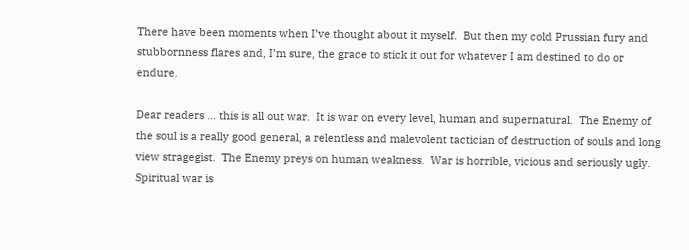There have been moments when I’ve thought about it myself.  But then my cold Prussian fury and stubbornness flares and, I’m sure, the grace to stick it out for whatever I am destined to do or endure.

Dear readers … this is all out war.  It is war on every level, human and supernatural.  The Enemy of the soul is a really good general, a relentless and malevolent tactician of destruction of souls and long view stragegist.  The Enemy preys on human weakness.  War is horrible, vicious and seriously ugly.  Spiritual war is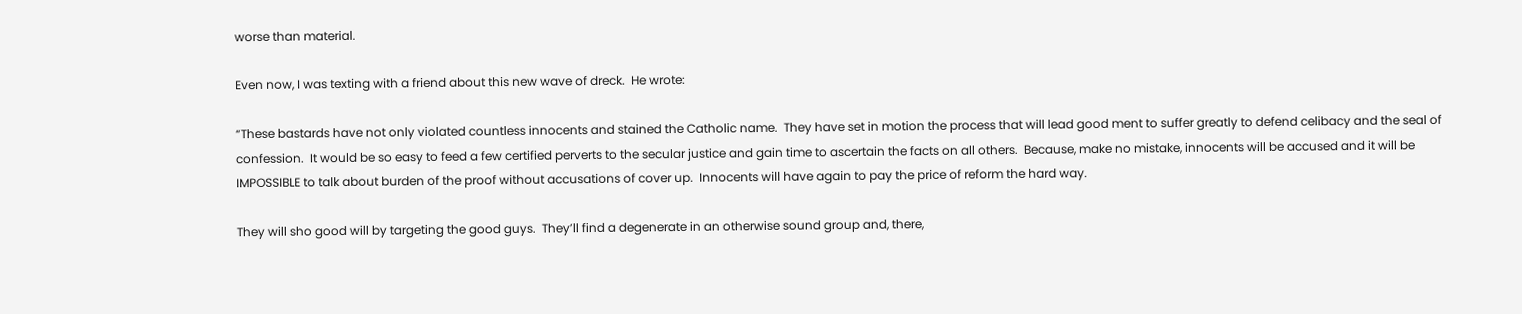worse than material.

Even now, I was texting with a friend about this new wave of dreck.  He wrote:

“These bastards have not only violated countless innocents and stained the Catholic name.  They have set in motion the process that will lead good ment to suffer greatly to defend celibacy and the seal of confession.  It would be so easy to feed a few certified perverts to the secular justice and gain time to ascertain the facts on all others.  Because, make no mistake, innocents will be accused and it will be IMPOSSIBLE to talk about burden of the proof without accusations of cover up.  Innocents will have again to pay the price of reform the hard way.

They will sho good will by targeting the good guys.  They’ll find a degenerate in an otherwise sound group and, there,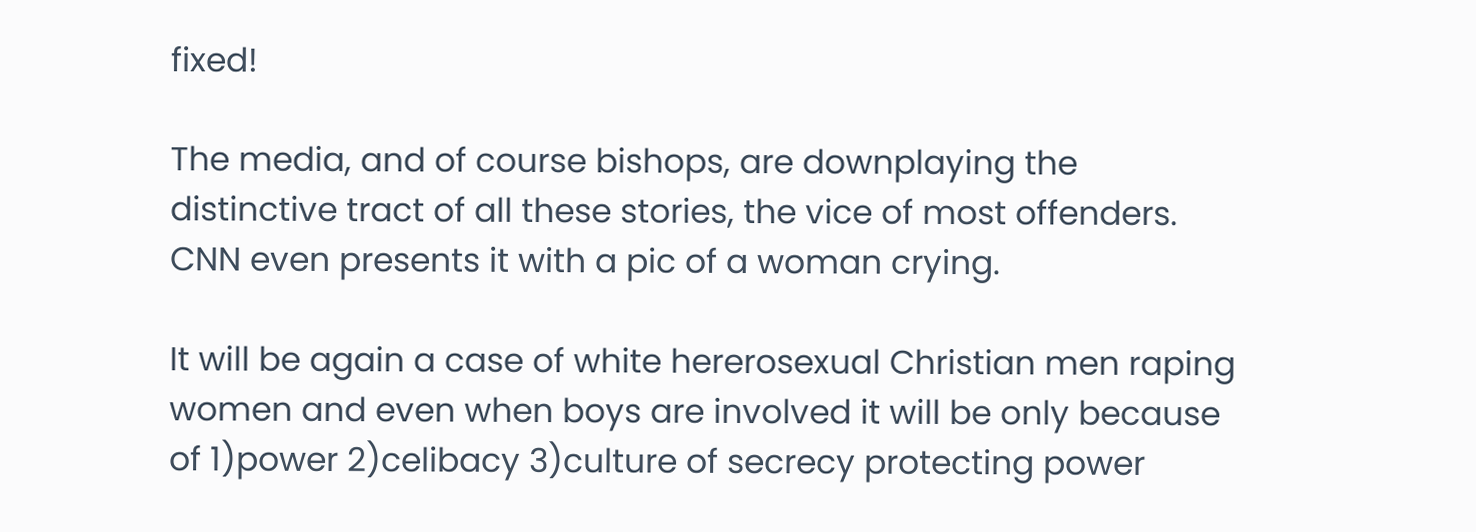fixed!

The media, and of course bishops, are downplaying the distinctive tract of all these stories, the vice of most offenders.  CNN even presents it with a pic of a woman crying.

It will be again a case of white hererosexual Christian men raping women and even when boys are involved it will be only because of 1)power 2)celibacy 3)culture of secrecy protecting power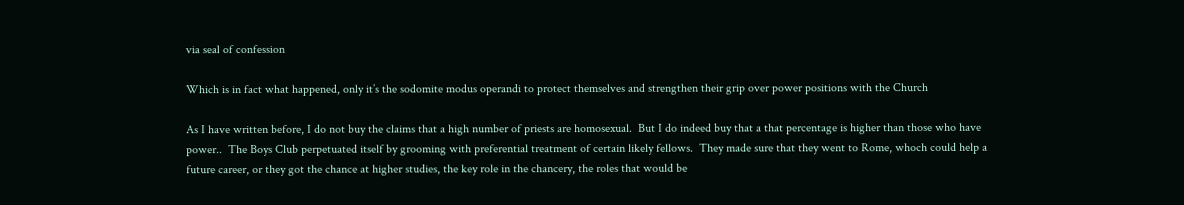via seal of confession

Which is in fact what happened, only it’s the sodomite modus operandi to protect themselves and strengthen their grip over power positions with the Church

As I have written before, I do not buy the claims that a high number of priests are homosexual.  But I do indeed buy that a that percentage is higher than those who have power..  The Boys Club perpetuated itself by grooming with preferential treatment of certain likely fellows.  They made sure that they went to Rome, whoch could help a future career, or they got the chance at higher studies, the key role in the chancery, the roles that would be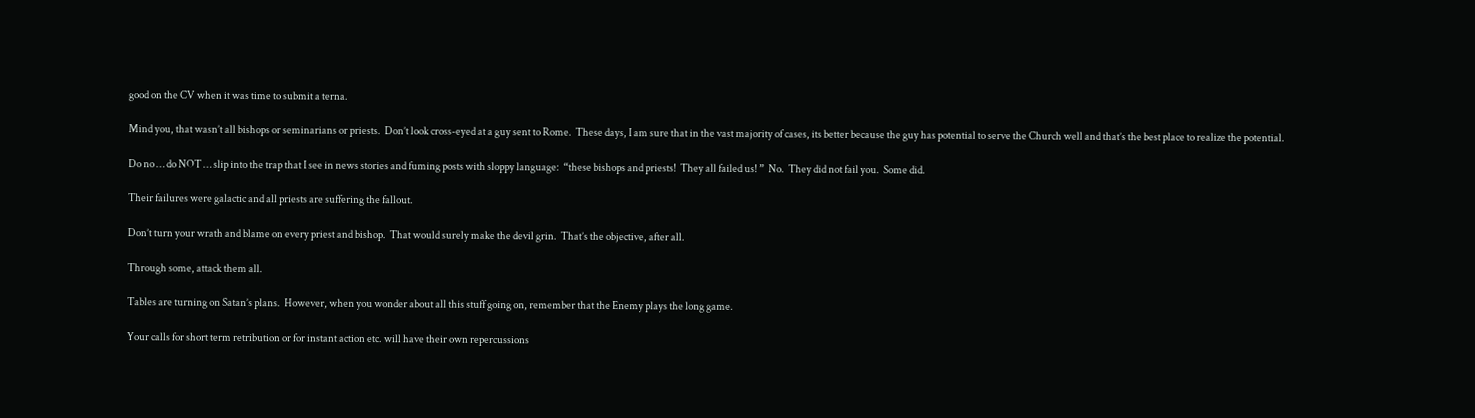good on the CV when it was time to submit a terna.

Mind you, that wasn’t all bishops or seminarians or priests.  Don’t look cross-eyed at a guy sent to Rome.  These days, I am sure that in the vast majority of cases, its better because the guy has potential to serve the Church well and that’s the best place to realize the potential.

Do no … do NOT … slip into the trap that I see in news stories and fuming posts with sloppy language:  “these bishops and priests!  They all failed us! ”  No.  They did not fail you.  Some did.

Their failures were galactic and all priests are suffering the fallout.

Don’t turn your wrath and blame on every priest and bishop.  That would surely make the devil grin.  That’s the objective, after all.

Through some, attack them all.

Tables are turning on Satan’s plans.  However, when you wonder about all this stuff going on, remember that the Enemy plays the long game.

Your calls for short term retribution or for instant action etc. will have their own repercussions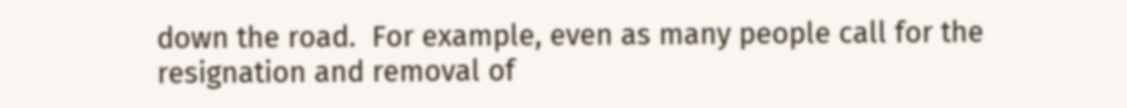down the road.  For example, even as many people call for the resignation and removal of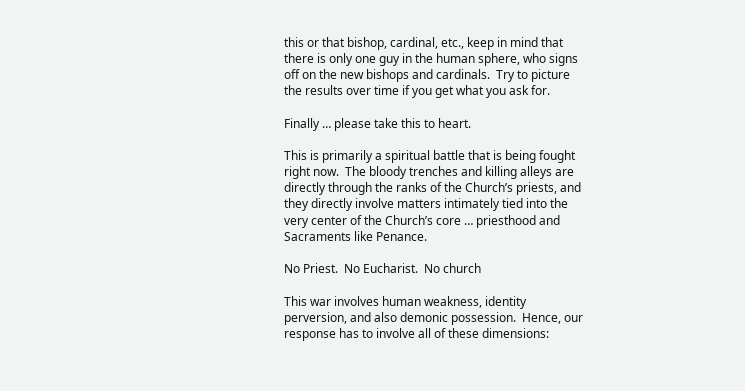this or that bishop, cardinal, etc., keep in mind that there is only one guy in the human sphere, who signs off on the new bishops and cardinals.  Try to picture the results over time if you get what you ask for.

Finally … please take this to heart.

This is primarily a spiritual battle that is being fought right now.  The bloody trenches and killing alleys are directly through the ranks of the Church’s priests, and they directly involve matters intimately tied into the very center of the Church’s core … priesthood and Sacraments like Penance.

No Priest.  No Eucharist.  No church

This war involves human weakness, identity perversion, and also demonic possession.  Hence, our response has to involve all of these dimensions: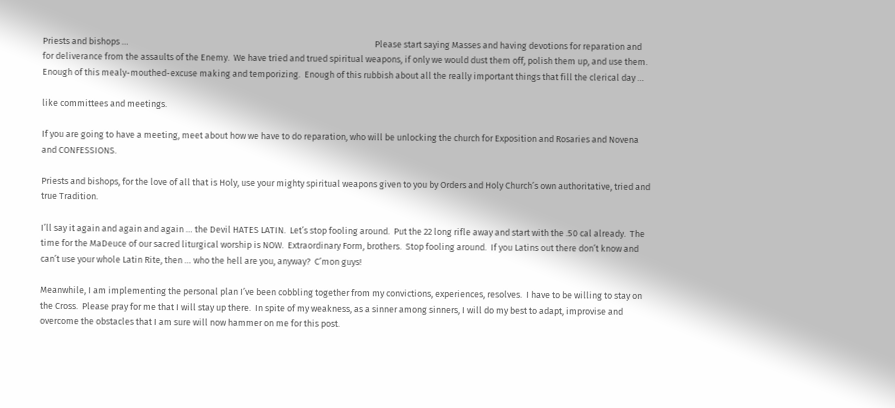Priests and bishops …                                                                                                                           Please start saying Masses and having devotions for reparation and for deliverance from the assaults of the Enemy.  We have tried and trued spiritual weapons, if only we would dust them off, polish them up, and use them.  Enough of this mealy-mouthed-excuse making and temporizing.  Enough of this rubbish about all the really important things that fill the clerical day …

like committees and meetings.

If you are going to have a meeting, meet about how we have to do reparation, who will be unlocking the church for Exposition and Rosaries and Novena and CONFESSIONS.

Priests and bishops, for the love of all that is Holy, use your mighty spiritual weapons given to you by Orders and Holy Church’s own authoritative, tried and true Tradition.

I’ll say it again and again and again … the Devil HATES LATIN.  Let’s stop fooling around.  Put the 22 long rifle away and start with the .50 cal already.  The time for the MaDeuce of our sacred liturgical worship is NOW.  Extraordinary Form, brothers.  Stop fooling around.  If you Latins out there don’t know and can’t use your whole Latin Rite, then … who the hell are you, anyway?  C’mon guys!

Meanwhile, I am implementing the personal plan I’ve been cobbling together from my convictions, experiences, resolves.  I have to be willing to stay on the Cross.  Please pray for me that I will stay up there.  In spite of my weakness, as a sinner among sinners, I will do my best to adapt, improvise and overcome the obstacles that I am sure will now hammer on me for this post.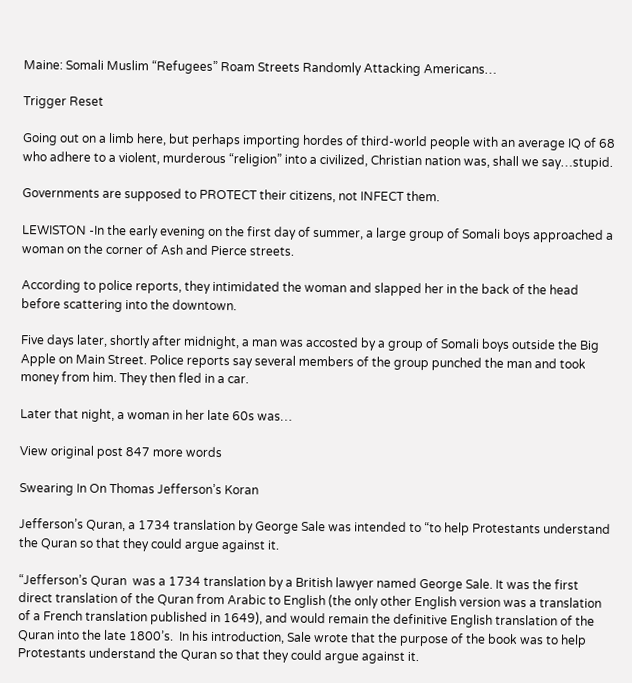Maine: Somali Muslim “Refugees” Roam Streets Randomly Attacking Americans…

Trigger Reset

Going out on a limb here, but perhaps importing hordes of third-world people with an average IQ of 68 who adhere to a violent, murderous “religion” into a civilized, Christian nation was, shall we say…stupid.

Governments are supposed to PROTECT their citizens, not INFECT them.

LEWISTON -In the early evening on the first day of summer, a large group of Somali boys approached a woman on the corner of Ash and Pierce streets.

According to police reports, they intimidated the woman and slapped her in the back of the head before scattering into the downtown.

Five days later, shortly after midnight, a man was accosted by a group of Somali boys outside the Big Apple on Main Street. Police reports say several members of the group punched the man and took money from him. They then fled in a car.

Later that night, a woman in her late 60s was…

View original post 847 more words

Swearing In On Thomas Jefferson’s Koran

Jefferson’s Quran, a 1734 translation by George Sale was intended to “to help Protestants understand the Quran so that they could argue against it.

“Jefferson’s Quran  was a 1734 translation by a British lawyer named George Sale. It was the first direct translation of the Quran from Arabic to English (the only other English version was a translation of a French translation published in 1649), and would remain the definitive English translation of the Quran into the late 1800’s.  In his introduction, Sale wrote that the purpose of the book was to help Protestants understand the Quran so that they could argue against it.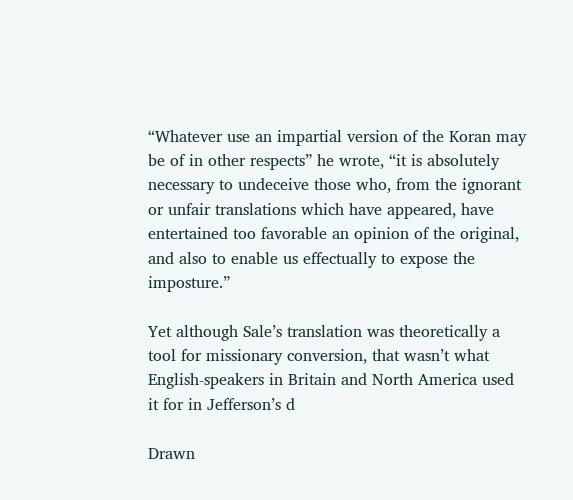“Whatever use an impartial version of the Koran may be of in other respects” he wrote, “it is absolutely necessary to undeceive those who, from the ignorant or unfair translations which have appeared, have entertained too favorable an opinion of the original, and also to enable us effectually to expose the imposture.”

Yet although Sale’s translation was theoretically a tool for missionary conversion, that wasn’t what English-speakers in Britain and North America used it for in Jefferson’s d

Drawn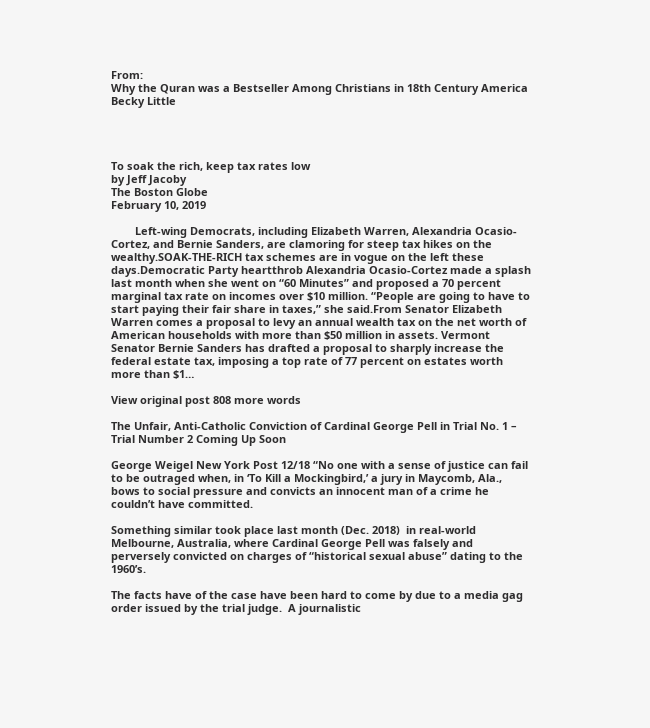From:                                                                                                                           Why the Quran was a Bestseller Among Christians in 18th Century America           Becky Little




To soak the rich, keep tax rates low
by Jeff Jacoby
The Boston Globe
February 10, 2019

        Left-wing Democrats, including Elizabeth Warren, Alexandria Ocasio-Cortez, and Bernie Sanders, are clamoring for steep tax hikes on the wealthy.SOAK-THE-RICH tax schemes are in vogue on the left these days.Democratic Party heartthrob Alexandria Ocasio-Cortez made a splash last month when she went on “60 Minutes” and proposed a 70 percent marginal tax rate on incomes over $10 million. “People are going to have to start paying their fair share in taxes,” she said.From Senator Elizabeth Warren comes a proposal to levy an annual wealth tax on the net worth of American households with more than $50 million in assets. Vermont Senator Bernie Sanders has drafted a proposal to sharply increase the federal estate tax, imposing a top rate of 77 percent on estates worth more than $1…

View original post 808 more words

The Unfair, Anti-Catholic Conviction of Cardinal George Pell in Trial No. 1 – Trial Number 2 Coming Up Soon

George Weigel New York Post 12/18 “No one with a sense of justice can fail to be outraged when, in ‘To Kill a Mockingbird,’ a jury in Maycomb, Ala., bows to social pressure and convicts an innocent man of a crime he couldn’t have committed.

Something similar took place last month (Dec. 2018)  in real-world Melbourne, Australia, where Cardinal George Pell was falsely and perversely convicted on charges of “historical sexual abuse” dating to the 1960’s.

The facts have of the case have been hard to come by due to a media gag order issued by the trial judge.  A journalistic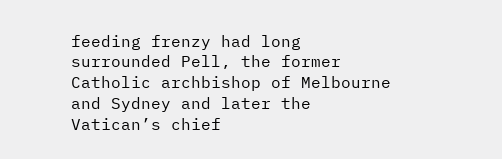feeding frenzy had long surrounded Pell, the former Catholic archbishop of Melbourne and Sydney and later the Vatican’s chief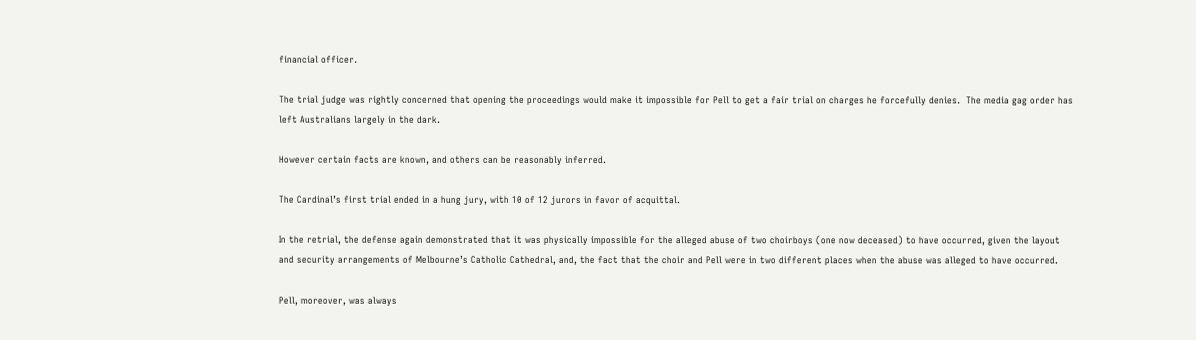financial officer.

The trial judge was rightly concerned that opening the proceedings would make it impossible for Pell to get a fair trial on charges he forcefully denies.  The media gag order has left Australians largely in the dark.

However certain facts are known, and others can be reasonably inferred.

The Cardinal’s first trial ended in a hung jury, with 10 of 12 jurors in favor of acquittal.

In the retrial, the defense again demonstrated that it was physically impossible for the alleged abuse of two choirboys (one now deceased) to have occurred, given the layout and security arrangements of Melbourne’s Catholic Cathedral, and, the fact that the choir and Pell were in two different places when the abuse was alleged to have occurred.

Pell, moreover, was always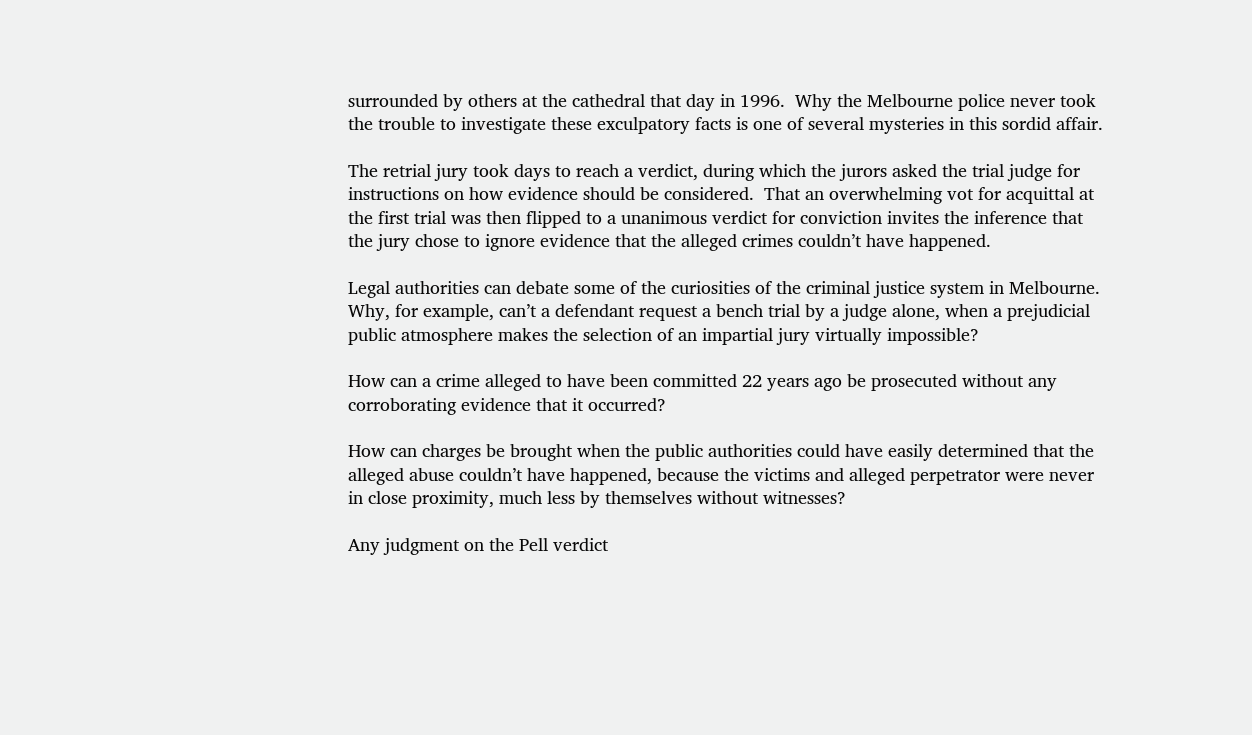surrounded by others at the cathedral that day in 1996.  Why the Melbourne police never took the trouble to investigate these exculpatory facts is one of several mysteries in this sordid affair.

The retrial jury took days to reach a verdict, during which the jurors asked the trial judge for instructions on how evidence should be considered.  That an overwhelming vot for acquittal at the first trial was then flipped to a unanimous verdict for conviction invites the inference that the jury chose to ignore evidence that the alleged crimes couldn’t have happened.

Legal authorities can debate some of the curiosities of the criminal justice system in Melbourne.  Why, for example, can’t a defendant request a bench trial by a judge alone, when a prejudicial public atmosphere makes the selection of an impartial jury virtually impossible?

How can a crime alleged to have been committed 22 years ago be prosecuted without any corroborating evidence that it occurred?

How can charges be brought when the public authorities could have easily determined that the alleged abuse couldn’t have happened, because the victims and alleged perpetrator were never in close proximity, much less by themselves without witnesses?

Any judgment on the Pell verdict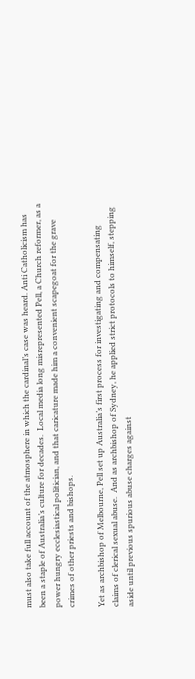must also take full account of the atmosphere in which the cardinal’s case was heard. Anti Catholicism has been a staple of Australia’s culture for decades.  Local media long misrepresented Pell, a Church reformer, as a power hungry ecclesiastical politician, and that caricature made him a convenient scapegoat for the grave crimes of other priests and bishops.

Yet as archbishop of Melbourne, Pell set up Australia’s first process for investigating and compensating claims of clerical sexual abuse.  And as archbishop of Sydney, he applied strict protocols to himself, stepping aside until previous spurious abuse charges against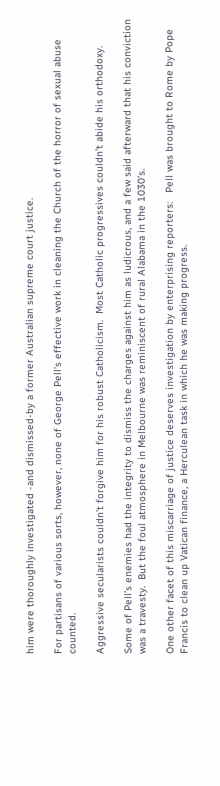him were thoroughly investigated -and dismissed-by a former Australian supreme court justice.

For partisans of various sorts, however, none of George Pell’s effective work in cleaning the Church of the horror of sexual abuse counted.

Aggressive secularists couldn’t forgive him for his robust Catholicism.  Most Catholic progressives couldn’t abide his orthodoxy.

Some of Pell’s enemies had the integrity to dismiss the charges against him as ludicrous, and a few said afterward that his conviction was a travesty.  But the foul atmosphere in Melbourne was reminiscent of rural Alabama in the 1030’s.

One other facet of this miscarriage of justice deserves investigation by enterprising reporters:   Pell was brought to Rome by Pope Francis to clean up Vatican finance, a Herculean task in which he was making progress.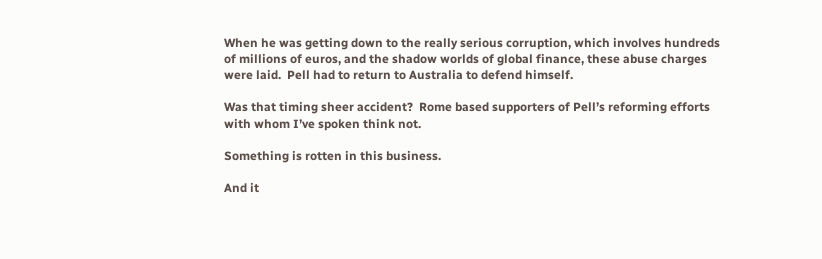When he was getting down to the really serious corruption, which involves hundreds of millions of euros, and the shadow worlds of global finance, these abuse charges were laid.  Pell had to return to Australia to defend himself.

Was that timing sheer accident?  Rome based supporters of Pell’s reforming efforts with whom I’ve spoken think not.

Something is rotten in this business.

And it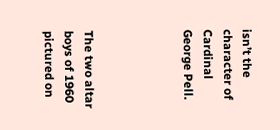isn’t the character of Cardinal George Pell.




The two altar boys of 1960 pictured on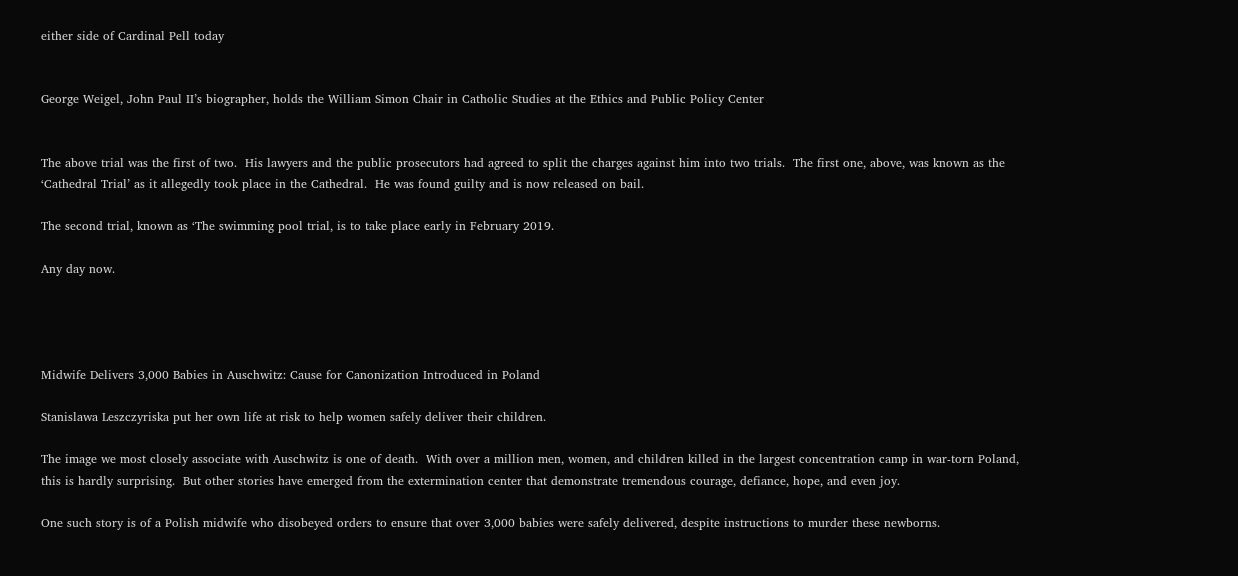either side of Cardinal Pell today


George Weigel, John Paul II’s biographer, holds the William Simon Chair in Catholic Studies at the Ethics and Public Policy Center


The above trial was the first of two.  His lawyers and the public prosecutors had agreed to split the charges against him into two trials.  The first one, above, was known as the ‘Cathedral Trial’ as it allegedly took place in the Cathedral.  He was found guilty and is now released on bail.

The second trial, known as ‘The swimming pool trial, is to take place early in February 2019.

Any day now.




Midwife Delivers 3,000 Babies in Auschwitz: Cause for Canonization Introduced in Poland

Stanislawa Leszczyriska put her own life at risk to help women safely deliver their children.

The image we most closely associate with Auschwitz is one of death.  With over a million men, women, and children killed in the largest concentration camp in war-torn Poland, this is hardly surprising.  But other stories have emerged from the extermination center that demonstrate tremendous courage, defiance, hope, and even joy.

One such story is of a Polish midwife who disobeyed orders to ensure that over 3,000 babies were safely delivered, despite instructions to murder these newborns.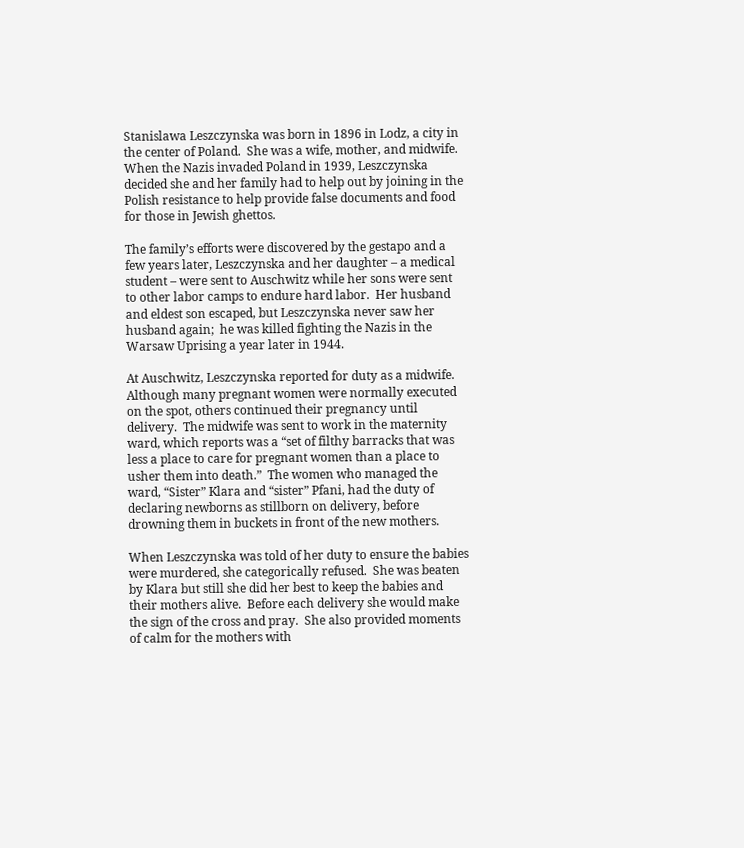Stanislawa Leszczynska was born in 1896 in Lodz, a city in the center of Poland.  She was a wife, mother, and midwife.  When the Nazis invaded Poland in 1939, Leszczynska decided she and her family had to help out by joining in the Polish resistance to help provide false documents and food for those in Jewish ghettos.

The family’s efforts were discovered by the gestapo and a few years later, Leszczynska and her daughter – a medical student – were sent to Auschwitz while her sons were sent to other labor camps to endure hard labor.  Her husband and eldest son escaped, but Leszczynska never saw her husband again;  he was killed fighting the Nazis in the Warsaw Uprising a year later in 1944.

At Auschwitz, Leszczynska reported for duty as a midwife.  Although many pregnant women were normally executed on the spot, others continued their pregnancy until delivery.  The midwife was sent to work in the maternity ward, which reports was a “set of filthy barracks that was less a place to care for pregnant women than a place to usher them into death.”  The women who managed the ward, “Sister” Klara and “sister” Pfani, had the duty of declaring newborns as stillborn on delivery, before drowning them in buckets in front of the new mothers.

When Leszczynska was told of her duty to ensure the babies were murdered, she categorically refused.  She was beaten by Klara but still she did her best to keep the babies and their mothers alive.  Before each delivery she would make the sign of the cross and pray.  She also provided moments of calm for the mothers with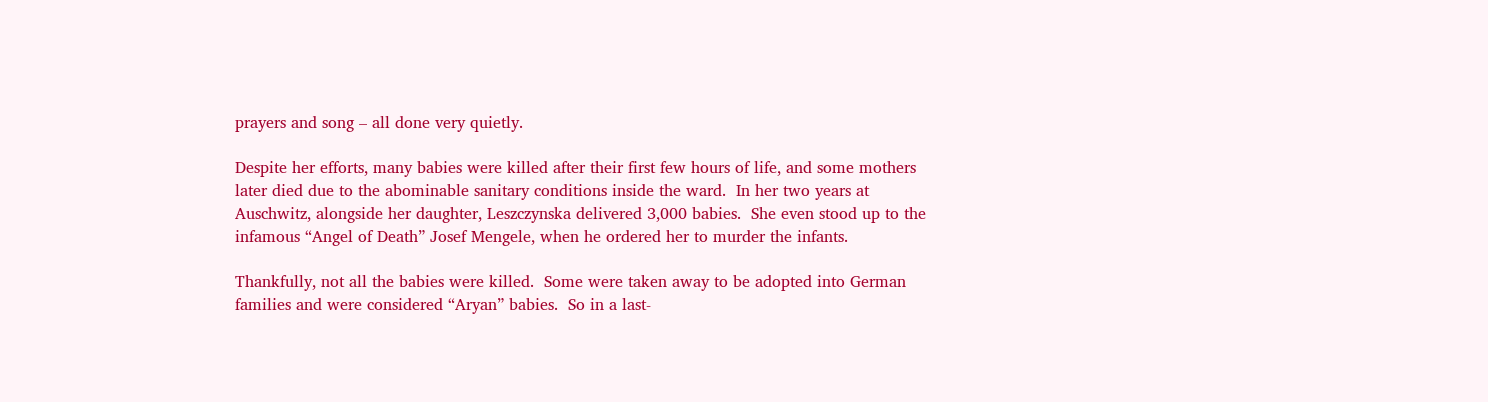prayers and song – all done very quietly.

Despite her efforts, many babies were killed after their first few hours of life, and some mothers later died due to the abominable sanitary conditions inside the ward.  In her two years at Auschwitz, alongside her daughter, Leszczynska delivered 3,000 babies.  She even stood up to the infamous “Angel of Death” Josef Mengele, when he ordered her to murder the infants.

Thankfully, not all the babies were killed.  Some were taken away to be adopted into German families and were considered “Aryan” babies.  So in a last-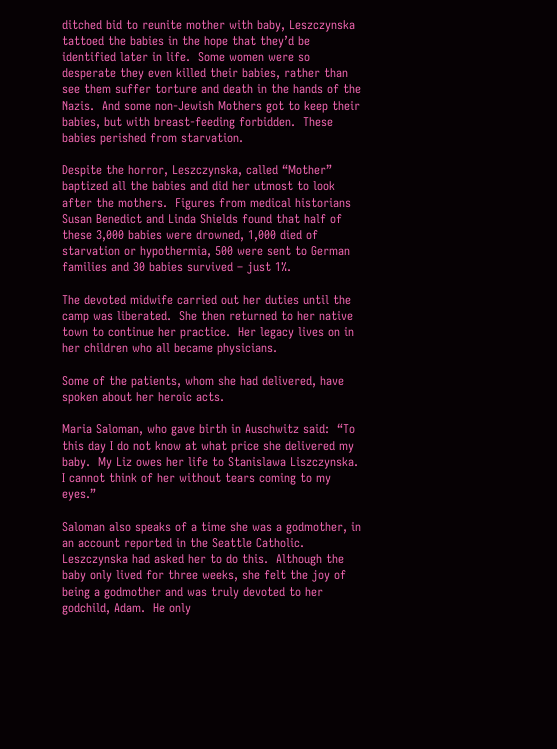ditched bid to reunite mother with baby, Leszczynska tattoed the babies in the hope that they’d be identified later in life.  Some women were so desperate they even killed their babies, rather than see them suffer torture and death in the hands of the Nazis.  And some non-Jewish Mothers got to keep their babies, but with breast-feeding forbidden.  These babies perished from starvation.

Despite the horror, Leszczynska, called “Mother” baptized all the babies and did her utmost to look after the mothers.  Figures from medical historians Susan Benedict and Linda Shields found that half of these 3,000 babies were drowned, 1,000 died of starvation or hypothermia, 500 were sent to German families and 30 babies survived – just 1%.

The devoted midwife carried out her duties until the camp was liberated.  She then returned to her native town to continue her practice.  Her legacy lives on in her children who all became physicians.

Some of the patients, whom she had delivered, have spoken about her heroic acts.

Maria Saloman, who gave birth in Auschwitz said:  “To this day I do not know at what price she delivered my baby.  My Liz owes her life to Stanislawa Liszczynska.  I cannot think of her without tears coming to my eyes.”

Saloman also speaks of a time she was a godmother, in an account reported in the Seattle Catholic.  Leszczynska had asked her to do this.  Although the baby only lived for three weeks, she felt the joy of being a godmother and was truly devoted to her godchild, Adam.  He only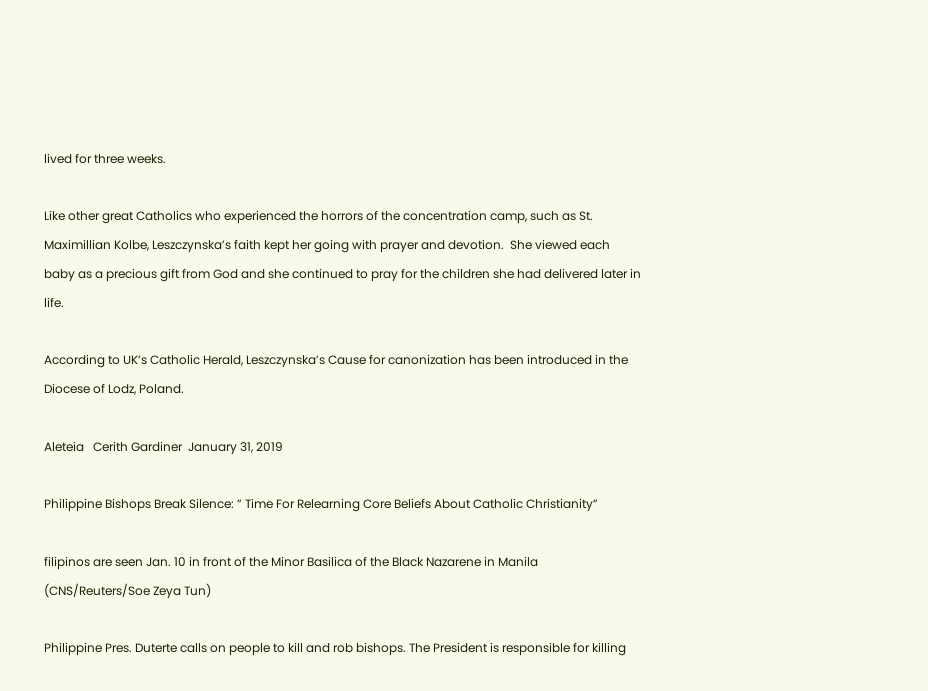lived for three weeks.

Like other great Catholics who experienced the horrors of the concentration camp, such as St. Maximillian Kolbe, Leszczynska’s faith kept her going with prayer and devotion.  She viewed each baby as a precious gift from God and she continued to pray for the children she had delivered later in life.

According to UK’s Catholic Herald, Leszczynska’s Cause for canonization has been introduced in the Diocese of Lodz, Poland.

Aleteia   Cerith Gardiner  January 31, 2019

Philippine Bishops Break Silence: ” Time For Relearning Core Beliefs About Catholic Christianity”

filipinos are seen Jan. 10 in front of the Minor Basilica of the Black Nazarene in Manila (CNS/Reuters/Soe Zeya Tun)

Philippine Pres. Duterte calls on people to kill and rob bishops. The President is responsible for killing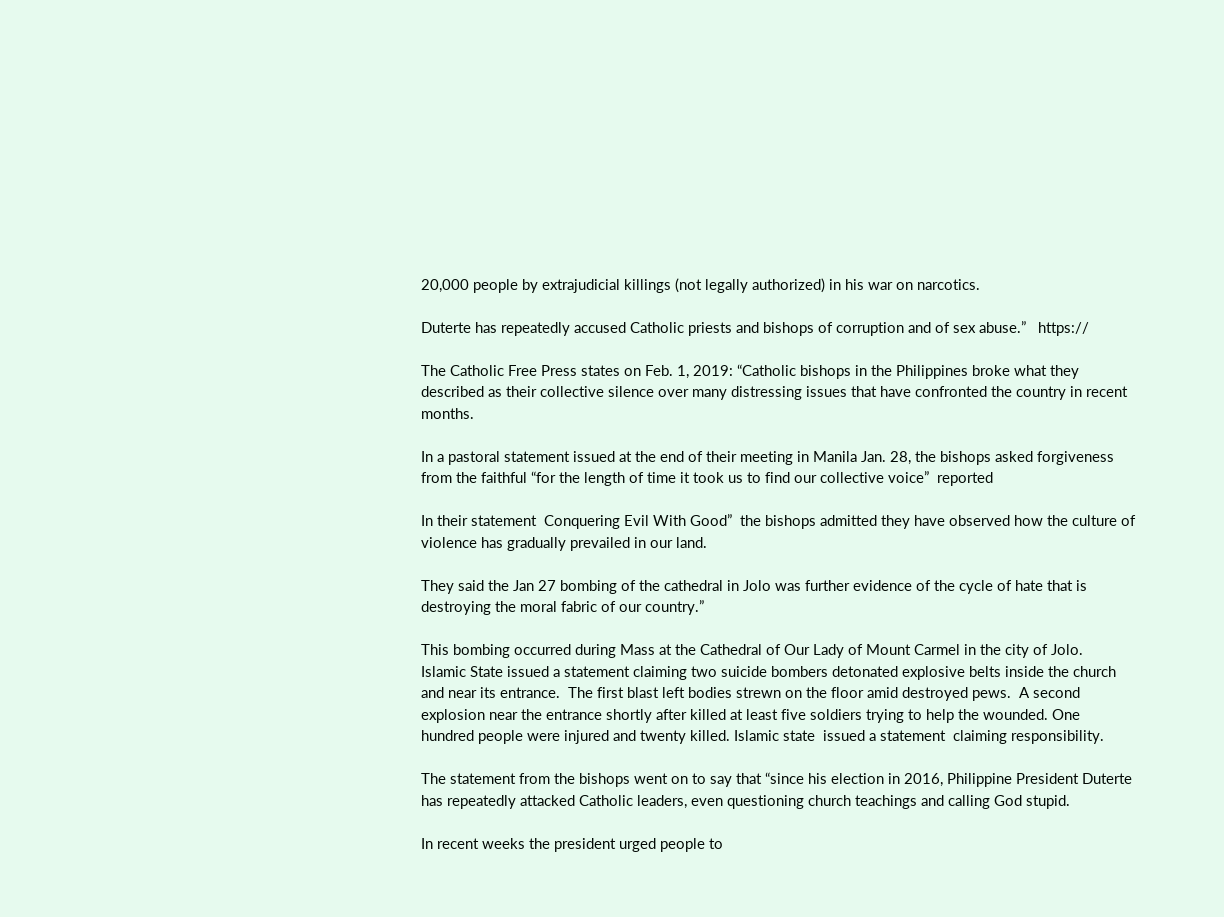20,000 people by extrajudicial killings (not legally authorized) in his war on narcotics.

Duterte has repeatedly accused Catholic priests and bishops of corruption and of sex abuse.”   https://

The Catholic Free Press states on Feb. 1, 2019: “Catholic bishops in the Philippines broke what they described as their collective silence over many distressing issues that have confronted the country in recent months.

In a pastoral statement issued at the end of their meeting in Manila Jan. 28, the bishops asked forgiveness from the faithful “for the length of time it took us to find our collective voice”  reported

In their statement  Conquering Evil With Good”  the bishops admitted they have observed how the culture of violence has gradually prevailed in our land.

They said the Jan 27 bombing of the cathedral in Jolo was further evidence of the cycle of hate that is destroying the moral fabric of our country.”

This bombing occurred during Mass at the Cathedral of Our Lady of Mount Carmel in the city of Jolo.  Islamic State issued a statement claiming two suicide bombers detonated explosive belts inside the church and near its entrance.  The first blast left bodies strewn on the floor amid destroyed pews.  A second explosion near the entrance shortly after killed at least five soldiers trying to help the wounded. One hundred people were injured and twenty killed. Islamic state  issued a statement  claiming responsibility.

The statement from the bishops went on to say that “since his election in 2016, Philippine President Duterte has repeatedly attacked Catholic leaders, even questioning church teachings and calling God stupid.

In recent weeks the president urged people to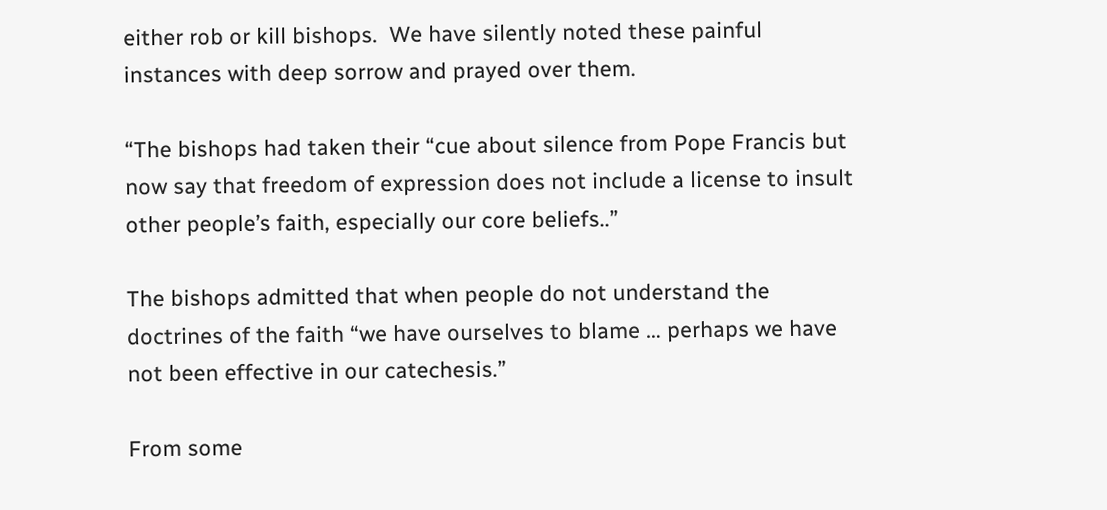either rob or kill bishops.  We have silently noted these painful instances with deep sorrow and prayed over them.

“The bishops had taken their “cue about silence from Pope Francis but now say that freedom of expression does not include a license to insult other people’s faith, especially our core beliefs..”

The bishops admitted that when people do not understand the doctrines of the faith “we have ourselves to blame … perhaps we have not been effective in our catechesis.”

From some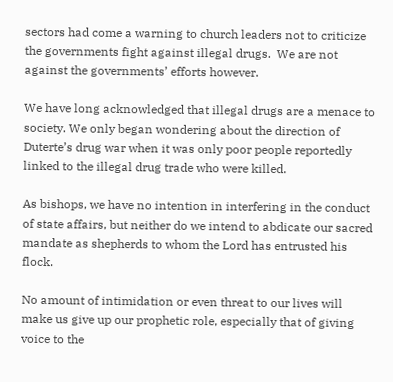sectors had come a warning to church leaders not to criticize the governments fight against illegal drugs.  We are not against the governments’ efforts however.

We have long acknowledged that illegal drugs are a menace to society. We only began wondering about the direction of Duterte’s drug war when it was only poor people reportedly linked to the illegal drug trade who were killed.

As bishops, we have no intention in interfering in the conduct of state affairs, but neither do we intend to abdicate our sacred mandate as shepherds to whom the Lord has entrusted his flock.

No amount of intimidation or even threat to our lives will make us give up our prophetic role, especially that of giving voice to the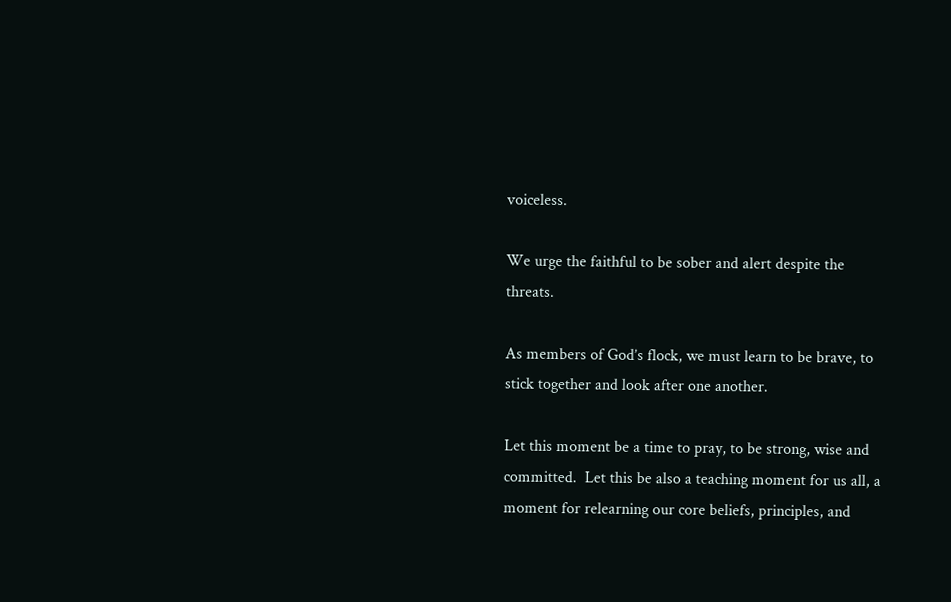voiceless.

We urge the faithful to be sober and alert despite the threats.

As members of God’s flock, we must learn to be brave, to stick together and look after one another.

Let this moment be a time to pray, to be strong, wise and committed.  Let this be also a teaching moment for us all, a moment for relearning our core beliefs, principles, and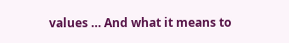values … And what it means to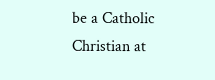be a Catholic Christian at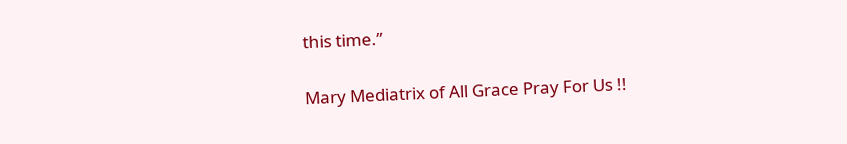this time.”


Mary Mediatrix of All Grace Pray For Us !!